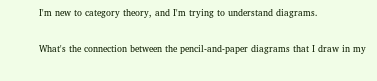I'm new to category theory, and I'm trying to understand diagrams.

What's the connection between the pencil-and-paper diagrams that I draw in my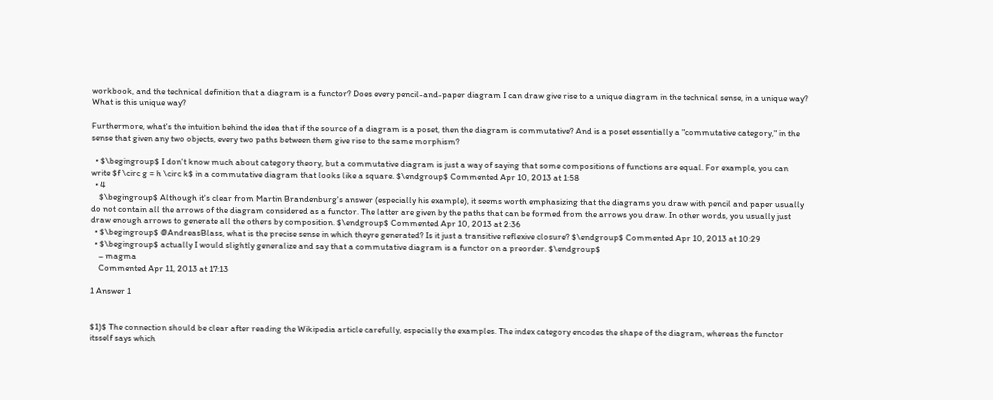workbook, and the technical definition that a diagram is a functor? Does every pencil-and-paper diagram I can draw give rise to a unique diagram in the technical sense, in a unique way? What is this unique way?

Furthermore, what's the intuition behind the idea that if the source of a diagram is a poset, then the diagram is commutative? And is a poset essentially a "commutative category," in the sense that given any two objects, every two paths between them give rise to the same morphism?

  • $\begingroup$ I don't know much about category theory, but a commutative diagram is just a way of saying that some compositions of functions are equal. For example, you can write $f \circ g = h \circ k$ in a commutative diagram that looks like a square. $\endgroup$ Commented Apr 10, 2013 at 1:58
  • 4
    $\begingroup$ Although it's clear from Martin Brandenburg's answer (especially his example), it seems worth emphasizing that the diagrams you draw with pencil and paper usually do not contain all the arrows of the diagram considered as a functor. The latter are given by the paths that can be formed from the arrows you draw. In other words, you usually just draw enough arrows to generate all the others by composition. $\endgroup$ Commented Apr 10, 2013 at 2:36
  • $\begingroup$ @AndreasBlass, what is the precise sense in which theyre generated? Is it just a transitive reflexive closure? $\endgroup$ Commented Apr 10, 2013 at 10:29
  • $\begingroup$ actually I would slightly generalize and say that a commutative diagram is a functor on a preorder. $\endgroup$
    – magma
    Commented Apr 11, 2013 at 17:13

1 Answer 1


$1)$ The connection should be clear after reading the Wikipedia article carefully, especially the examples. The index category encodes the shape of the diagram, whereas the functor itsself says which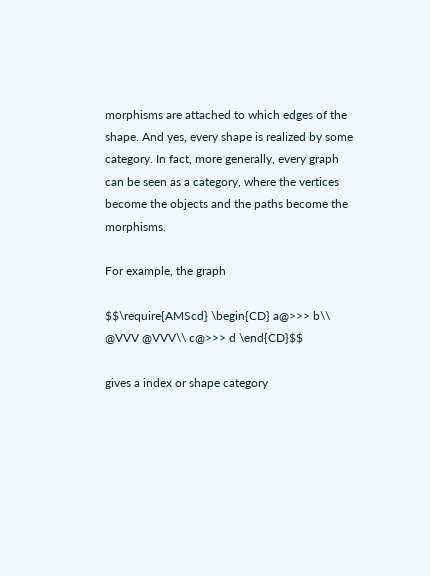morphisms are attached to which edges of the shape. And yes, every shape is realized by some category. In fact, more generally, every graph can be seen as a category, where the vertices become the objects and the paths become the morphisms.

For example, the graph

$$\require{AMScd} \begin{CD} a@>>> b\\ @VVV @VVV\\ c@>>> d \end{CD}$$

gives a index or shape category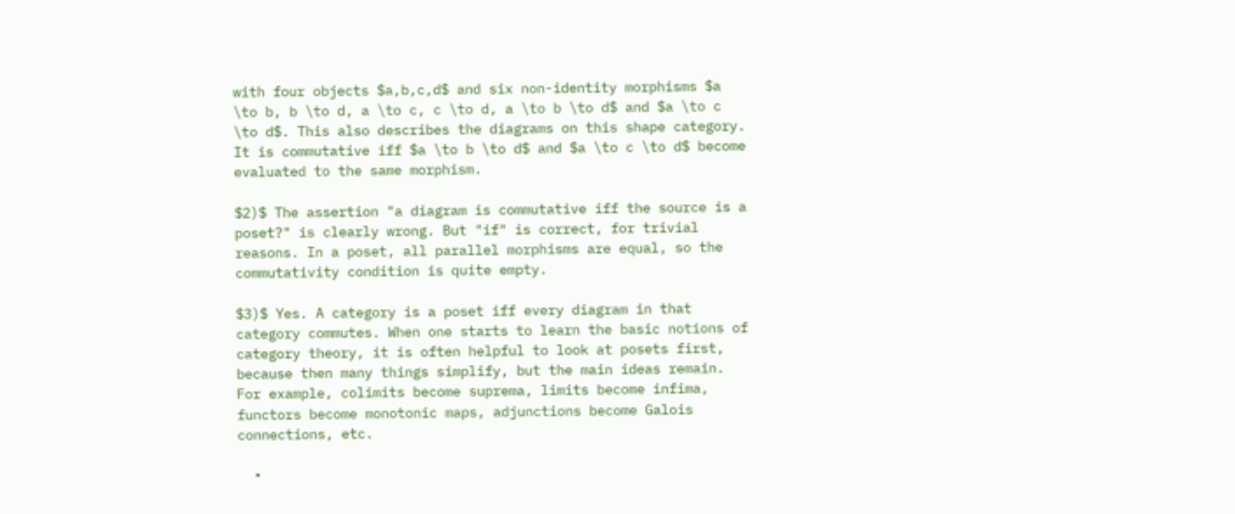with four objects $a,b,c,d$ and six non-identity morphisms $a \to b, b \to d, a \to c, c \to d, a \to b \to d$ and $a \to c \to d$. This also describes the diagrams on this shape category. It is commutative iff $a \to b \to d$ and $a \to c \to d$ become evaluated to the same morphism.

$2)$ The assertion "a diagram is commutative iff the source is a poset?" is clearly wrong. But "if" is correct, for trivial reasons. In a poset, all parallel morphisms are equal, so the commutativity condition is quite empty.

$3)$ Yes. A category is a poset iff every diagram in that category commutes. When one starts to learn the basic notions of category theory, it is often helpful to look at posets first, because then many things simplify, but the main ideas remain. For example, colimits become suprema, limits become infima, functors become monotonic maps, adjunctions become Galois connections, etc.

  •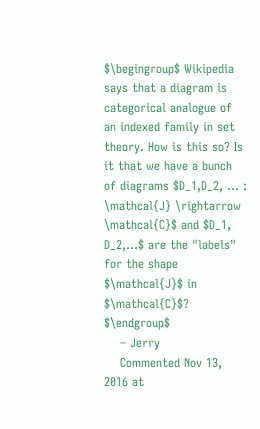$\begingroup$ Wikipedia says that a diagram is categorical analogue of an indexed family in set theory. How is this so? Is it that we have a bunch of diagrams $D_1,D_2, ... : \mathcal{J} \rightarrow \mathcal{C}$ and $D_1, D_2,...$ are the "labels" for the shape $\mathcal{J}$ in $\mathcal{C}$? $\endgroup$
    – Jerry
    Commented Nov 13, 2016 at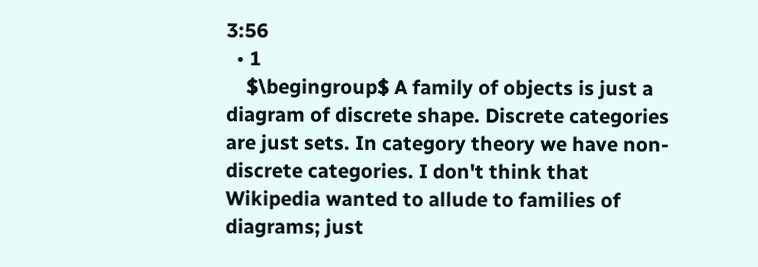3:56
  • 1
    $\begingroup$ A family of objects is just a diagram of discrete shape. Discrete categories are just sets. In category theory we have non-discrete categories. I don't think that Wikipedia wanted to allude to families of diagrams; just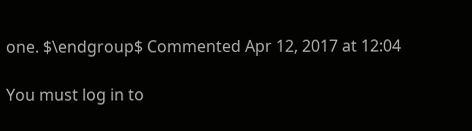one. $\endgroup$ Commented Apr 12, 2017 at 12:04

You must log in to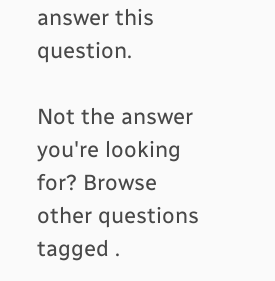answer this question.

Not the answer you're looking for? Browse other questions tagged .